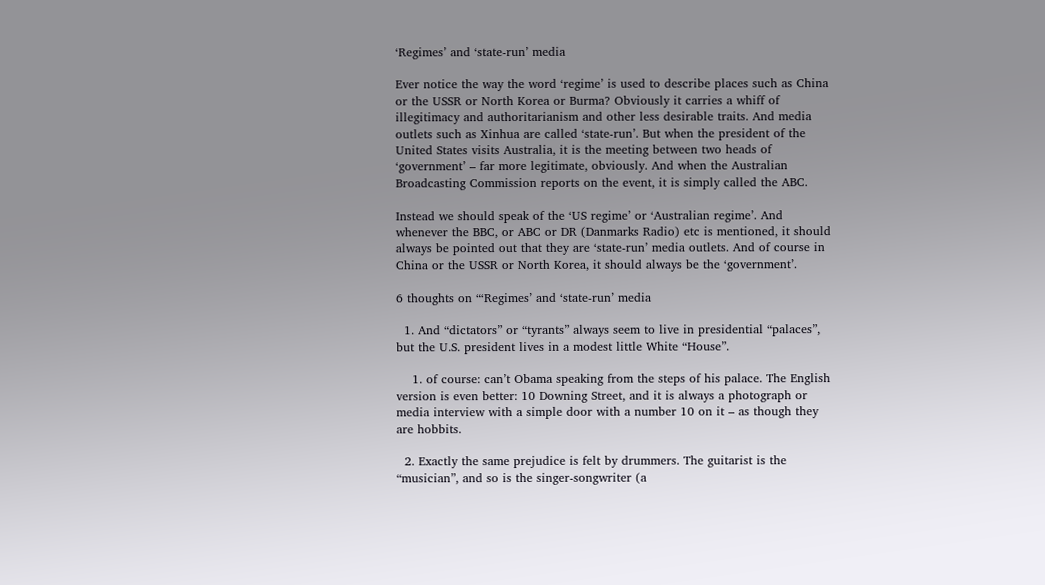‘Regimes’ and ‘state-run’ media

Ever notice the way the word ‘regime’ is used to describe places such as China or the USSR or North Korea or Burma? Obviously it carries a whiff of illegitimacy and authoritarianism and other less desirable traits. And media outlets such as Xinhua are called ‘state-run’. But when the president of the United States visits Australia, it is the meeting between two heads of ‘government’ – far more legitimate, obviously. And when the Australian Broadcasting Commission reports on the event, it is simply called the ABC.

Instead we should speak of the ‘US regime’ or ‘Australian regime’. And whenever the BBC, or ABC or DR (Danmarks Radio) etc is mentioned, it should always be pointed out that they are ‘state-run’ media outlets. And of course in China or the USSR or North Korea, it should always be the ‘government’.

6 thoughts on “‘Regimes’ and ‘state-run’ media

  1. And “dictators” or “tyrants” always seem to live in presidential “palaces”, but the U.S. president lives in a modest little White “House”.

    1. of course: can’t Obama speaking from the steps of his palace. The English version is even better: 10 Downing Street, and it is always a photograph or media interview with a simple door with a number 10 on it – as though they are hobbits.

  2. Exactly the same prejudice is felt by drummers. The guitarist is the “musician”, and so is the singer-songwriter (a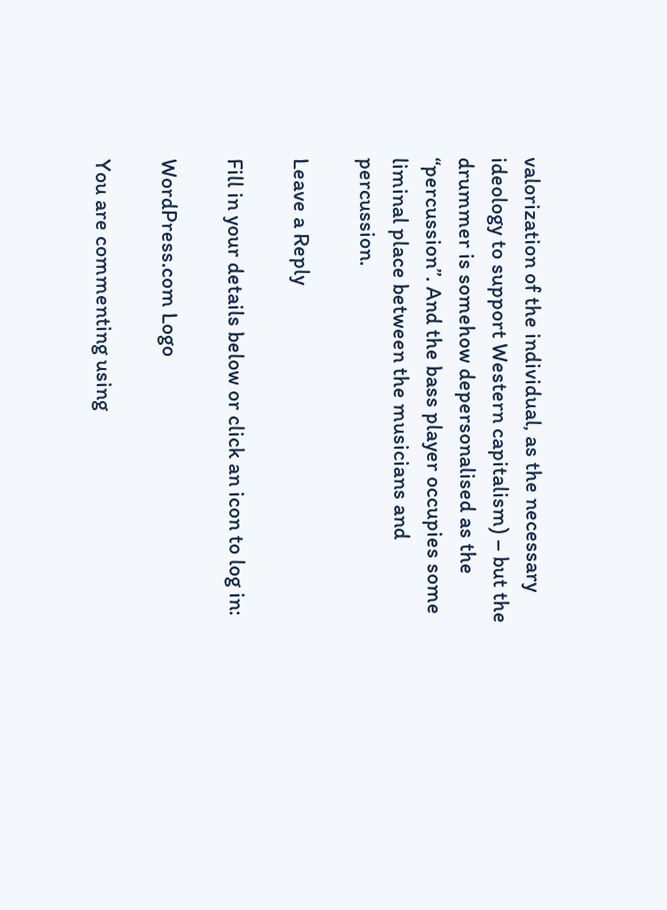valorization of the individual, as the necessary ideology to support Western capitalism) – but the drummer is somehow depersonalised as the “percussion”. And the bass player occupies some liminal place between the musicians and percussion.

Leave a Reply

Fill in your details below or click an icon to log in:

WordPress.com Logo

You are commenting using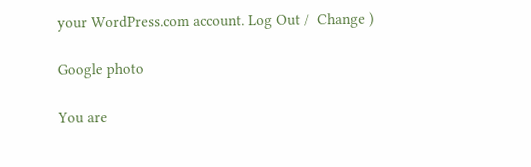your WordPress.com account. Log Out /  Change )

Google photo

You are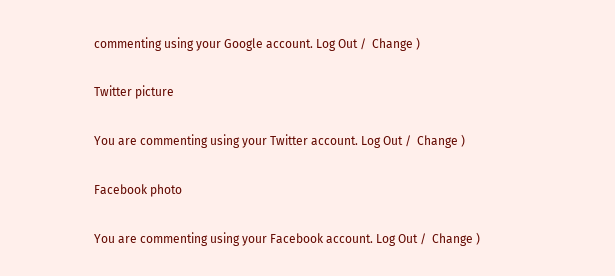commenting using your Google account. Log Out /  Change )

Twitter picture

You are commenting using your Twitter account. Log Out /  Change )

Facebook photo

You are commenting using your Facebook account. Log Out /  Change )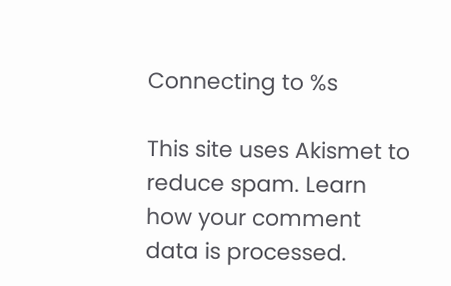Connecting to %s

This site uses Akismet to reduce spam. Learn how your comment data is processed.